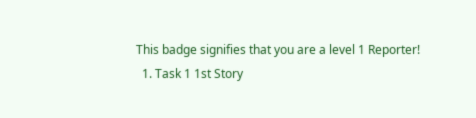This badge signifies that you are a level 1 Reporter!
  1. Task 1 1st Story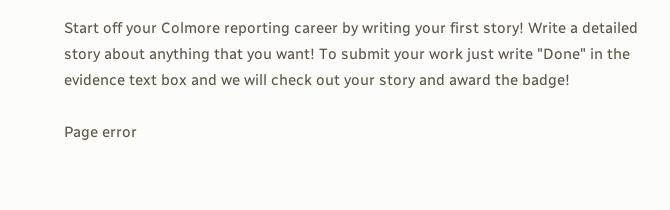Start off your Colmore reporting career by writing your first story! Write a detailed story about anything that you want! To submit your work just write "Done" in the evidence text box and we will check out your story and award the badge!

Page error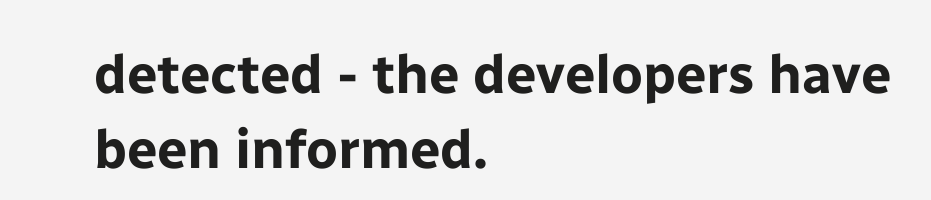detected - the developers have been informed.